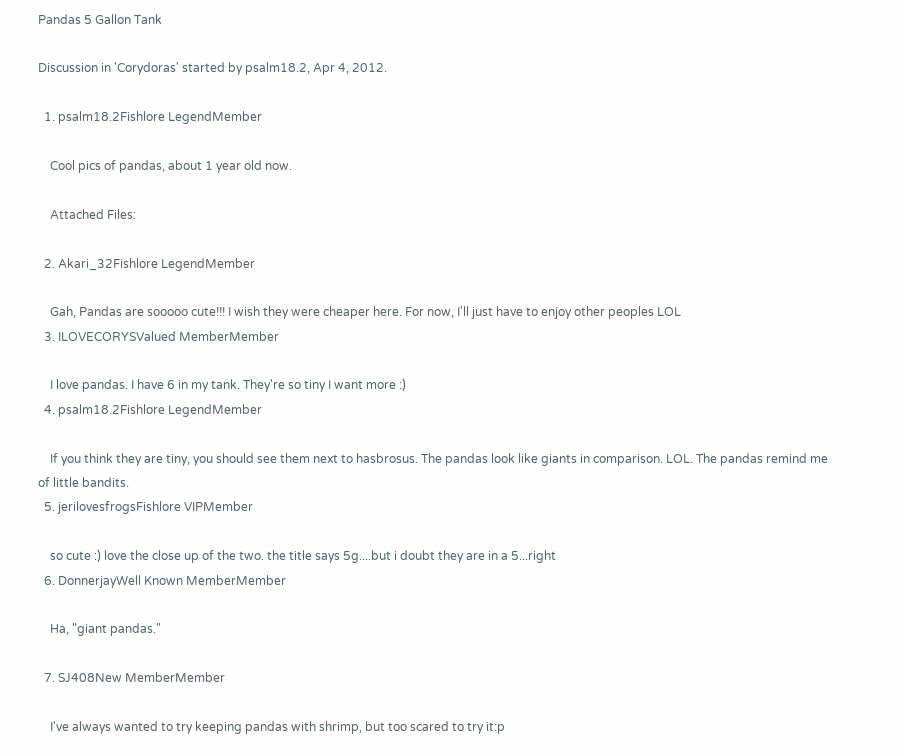Pandas 5 Gallon Tank

Discussion in 'Corydoras' started by psalm18.2, Apr 4, 2012.

  1. psalm18.2Fishlore LegendMember

    Cool pics of pandas, about 1 year old now.

    Attached Files:

  2. Akari_32Fishlore LegendMember

    Gah, Pandas are sooooo cute!!! I wish they were cheaper here. For now, I'll just have to enjoy other peoples LOL
  3. ILOVECORYSValued MemberMember

    I love pandas. I have 6 in my tank. They're so tiny I want more :)
  4. psalm18.2Fishlore LegendMember

    If you think they are tiny, you should see them next to hasbrosus. The pandas look like giants in comparison. LOL. The pandas remind me of little bandits.
  5. jerilovesfrogsFishlore VIPMember

    so cute :) love the close up of the two. the title says 5g....but i doubt they are in a 5...right
  6. DonnerjayWell Known MemberMember

    Ha, "giant pandas."

  7. SJ408New MemberMember

    I've always wanted to try keeping pandas with shrimp, but too scared to try it:p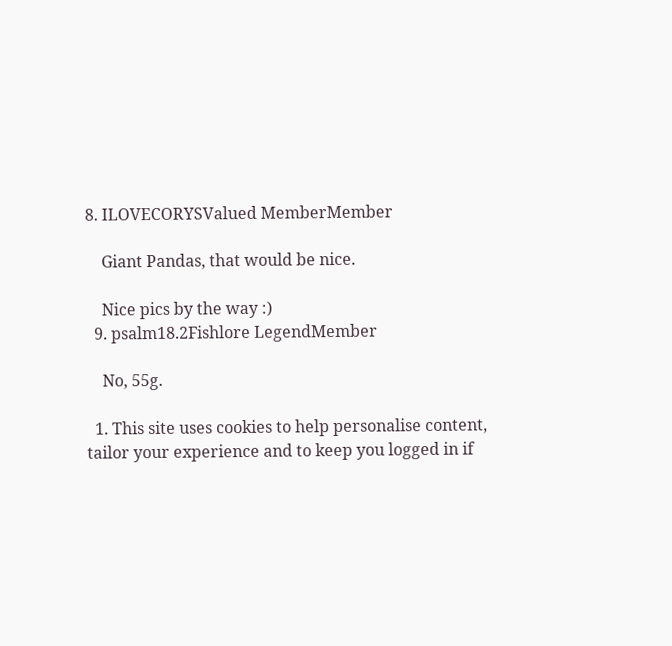8. ILOVECORYSValued MemberMember

    Giant Pandas, that would be nice.

    Nice pics by the way :)
  9. psalm18.2Fishlore LegendMember

    No, 55g.

  1. This site uses cookies to help personalise content, tailor your experience and to keep you logged in if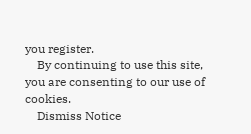you register.
    By continuing to use this site, you are consenting to our use of cookies.
    Dismiss Notice